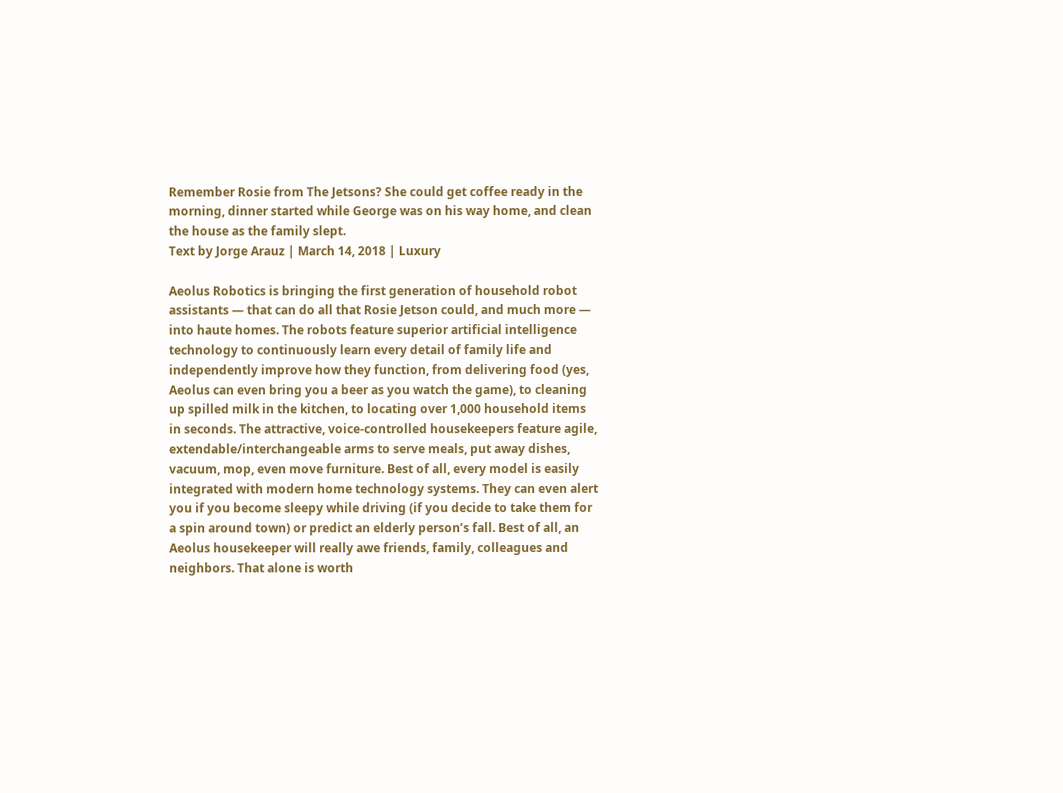Remember Rosie from The Jetsons? She could get coffee ready in the morning, dinner started while George was on his way home, and clean the house as the family slept.
Text by Jorge Arauz | March 14, 2018 | Luxury

Aeolus Robotics is bringing the first generation of household robot assistants — that can do all that Rosie Jetson could, and much more — into haute homes. The robots feature superior artificial intelligence technology to continuously learn every detail of family life and independently improve how they function, from delivering food (yes, Aeolus can even bring you a beer as you watch the game), to cleaning up spilled milk in the kitchen, to locating over 1,000 household items in seconds. The attractive, voice-controlled housekeepers feature agile, extendable/interchangeable arms to serve meals, put away dishes, vacuum, mop, even move furniture. Best of all, every model is easily integrated with modern home technology systems. They can even alert you if you become sleepy while driving (if you decide to take them for a spin around town) or predict an elderly person’s fall. Best of all, an Aeolus housekeeper will really awe friends, family, colleagues and neighbors. That alone is worth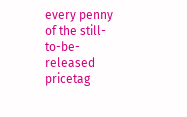every penny of the still-to-be-released pricetag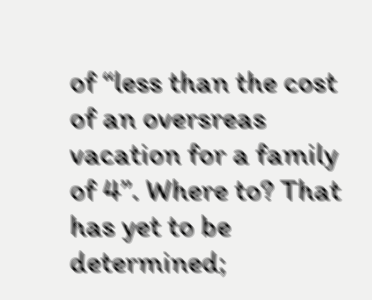of “less than the cost of an oversreas vacation for a family of 4”. Where to? That has yet to be determined;